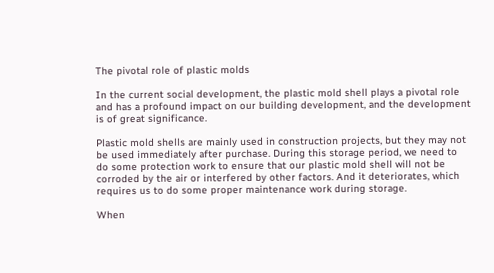The pivotal role of plastic molds

In the current social development, the plastic mold shell plays a pivotal role and has a profound impact on our building development, and the development is of great significance.

Plastic mold shells are mainly used in construction projects, but they may not be used immediately after purchase. During this storage period, we need to do some protection work to ensure that our plastic mold shell will not be corroded by the air or interfered by other factors. And it deteriorates, which requires us to do some proper maintenance work during storage.

When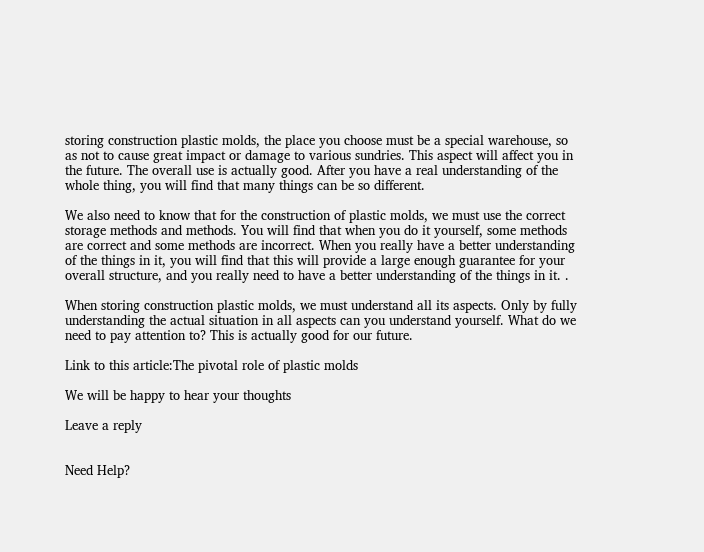storing construction plastic molds, the place you choose must be a special warehouse, so as not to cause great impact or damage to various sundries. This aspect will affect you in the future. The overall use is actually good. After you have a real understanding of the whole thing, you will find that many things can be so different.

We also need to know that for the construction of plastic molds, we must use the correct storage methods and methods. You will find that when you do it yourself, some methods are correct and some methods are incorrect. When you really have a better understanding of the things in it, you will find that this will provide a large enough guarantee for your overall structure, and you really need to have a better understanding of the things in it. .

When storing construction plastic molds, we must understand all its aspects. Only by fully understanding the actual situation in all aspects can you understand yourself. What do we need to pay attention to? This is actually good for our future.

Link to this article:The pivotal role of plastic molds

We will be happy to hear your thoughts

Leave a reply


Need Help?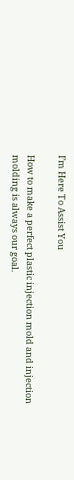I’m Here To Assist You

How to make a perfect plastic injection mold and injection molding is always our goal.